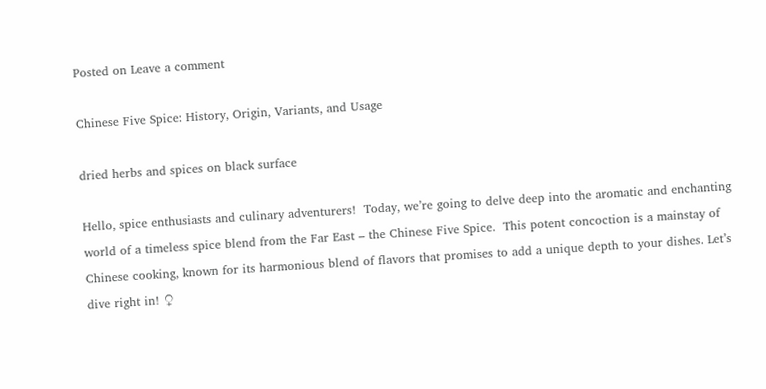Posted on Leave a comment

Chinese Five Spice: History, Origin, Variants, and Usage

dried herbs and spices on black surface

Hello, spice enthusiasts and culinary adventurers!  Today, we’re going to delve deep into the aromatic and enchanting world of a timeless spice blend from the Far East – the Chinese Five Spice.  This potent concoction is a mainstay of Chinese cooking, known for its harmonious blend of flavors that promises to add a unique depth to your dishes. Let’s dive right in! ♀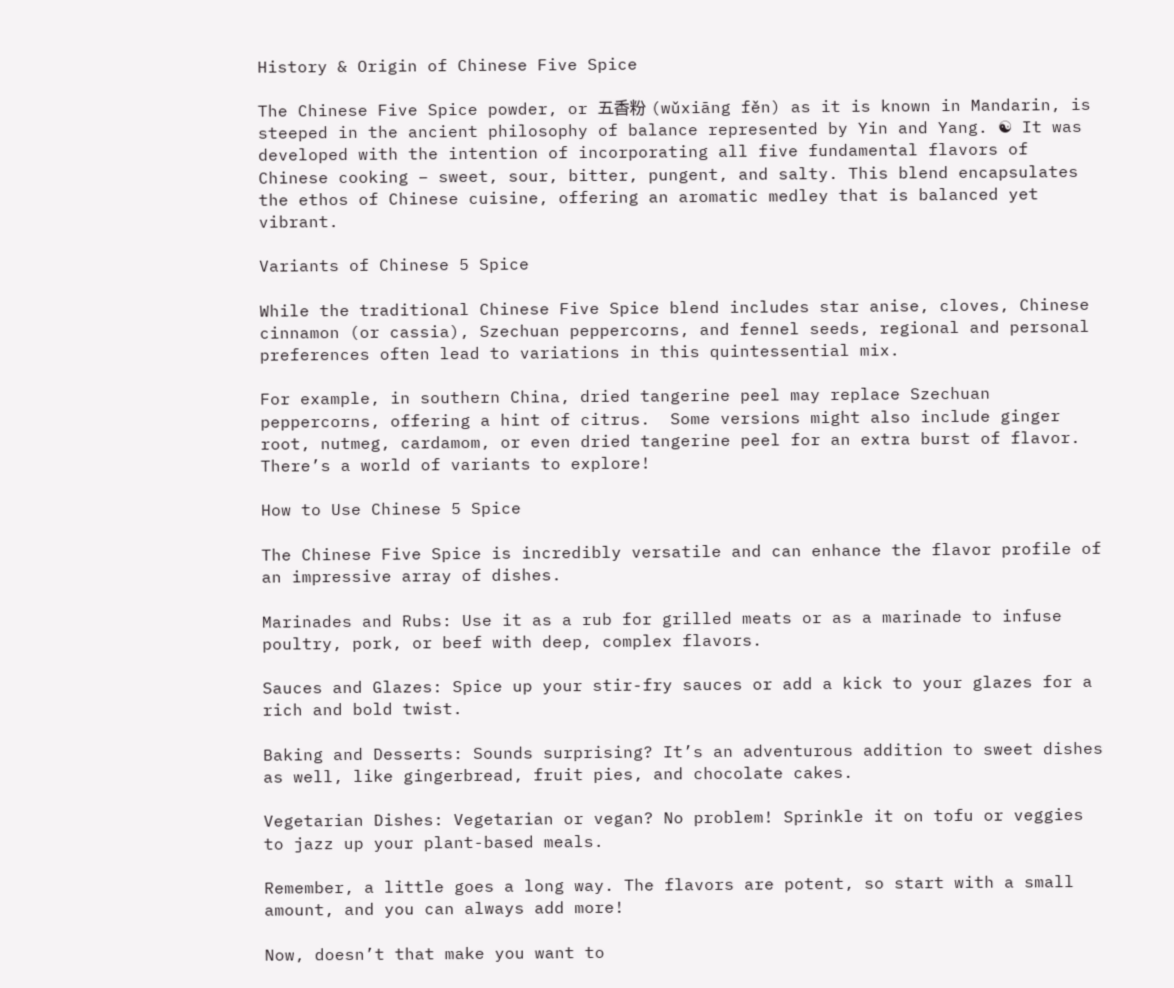History & Origin of Chinese Five Spice

The Chinese Five Spice powder, or 五香粉 (wǔxiāng fěn) as it is known in Mandarin, is steeped in the ancient philosophy of balance represented by Yin and Yang. ☯ It was developed with the intention of incorporating all five fundamental flavors of Chinese cooking – sweet, sour, bitter, pungent, and salty. This blend encapsulates the ethos of Chinese cuisine, offering an aromatic medley that is balanced yet vibrant.

Variants of Chinese 5 Spice

While the traditional Chinese Five Spice blend includes star anise, cloves, Chinese cinnamon (or cassia), Szechuan peppercorns, and fennel seeds, regional and personal preferences often lead to variations in this quintessential mix.

For example, in southern China, dried tangerine peel may replace Szechuan peppercorns, offering a hint of citrus.  Some versions might also include ginger root, nutmeg, cardamom, or even dried tangerine peel for an extra burst of flavor. There’s a world of variants to explore!

How to Use Chinese 5 Spice

The Chinese Five Spice is incredibly versatile and can enhance the flavor profile of an impressive array of dishes.

Marinades and Rubs: Use it as a rub for grilled meats or as a marinade to infuse poultry, pork, or beef with deep, complex flavors.

Sauces and Glazes: Spice up your stir-fry sauces or add a kick to your glazes for a rich and bold twist.

Baking and Desserts: Sounds surprising? It’s an adventurous addition to sweet dishes as well, like gingerbread, fruit pies, and chocolate cakes.

Vegetarian Dishes: Vegetarian or vegan? No problem! Sprinkle it on tofu or veggies to jazz up your plant-based meals.

Remember, a little goes a long way. The flavors are potent, so start with a small amount, and you can always add more!

Now, doesn’t that make you want to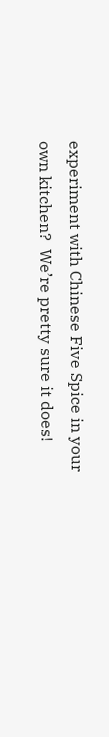experiment with Chinese Five Spice in your own kitchen?  We’re pretty sure it does!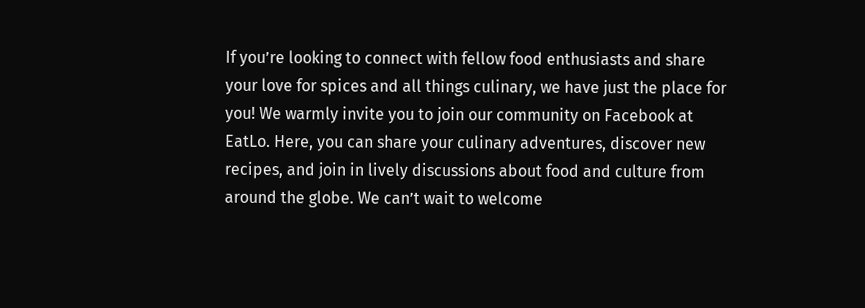If you’re looking to connect with fellow food enthusiasts and share your love for spices and all things culinary, we have just the place for you! We warmly invite you to join our community on Facebook at EatLo. Here, you can share your culinary adventures, discover new recipes, and join in lively discussions about food and culture from around the globe. We can’t wait to welcome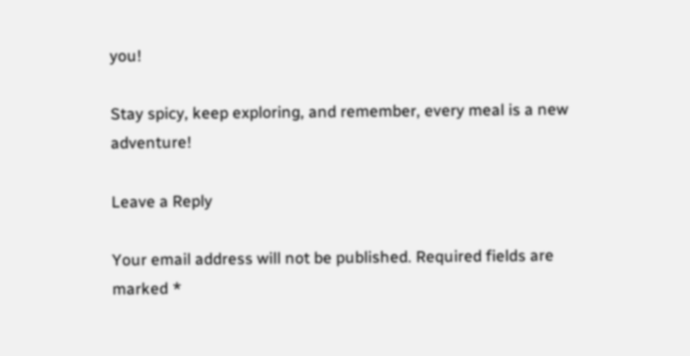you!

Stay spicy, keep exploring, and remember, every meal is a new adventure!

Leave a Reply

Your email address will not be published. Required fields are marked *